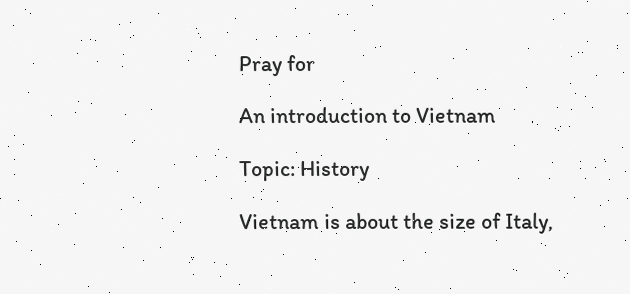Pray for

An introduction to Vietnam

Topic: History

Vietnam is about the size of Italy,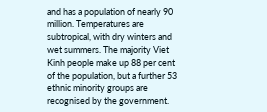and has a population of nearly 90 million. Temperatures are subtropical, with dry winters and wet summers. The majority Viet Kinh people make up 88 per cent of the population, but a further 53 ethnic minority groups are recognised by the government.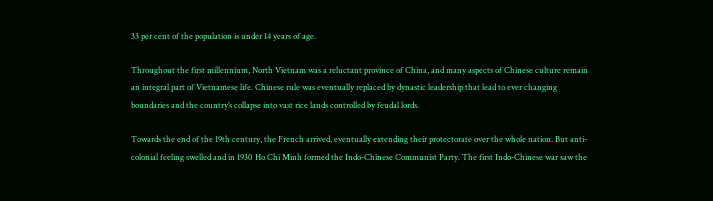33 per cent of the population is under 14 years of age.

Throughout the first millennium, North Vietnam was a reluctant province of China, and many aspects of Chinese culture remain an integral part of Vietnamese life. Chinese rule was eventually replaced by dynastic leadership that lead to ever changing boundaries and the country’s collapse into vast rice lands controlled by feudal lords.

Towards the end of the 19th century, the French arrived, eventually extending their protectorate over the whole nation. But anti-colonial feeling swelled and in 1930 Ho Chi Minh formed the Indo-Chinese Communist Party. The first Indo-Chinese war saw the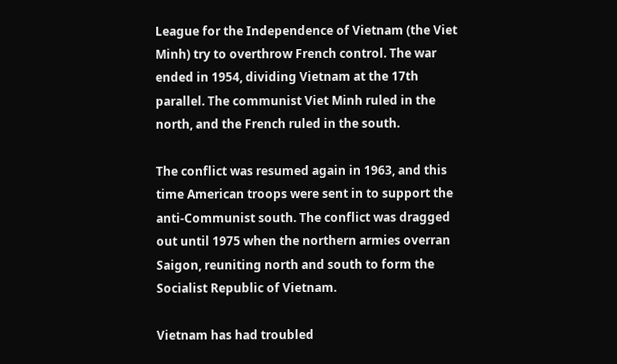League for the Independence of Vietnam (the Viet Minh) try to overthrow French control. The war ended in 1954, dividing Vietnam at the 17th parallel. The communist Viet Minh ruled in the north, and the French ruled in the south.

The conflict was resumed again in 1963, and this time American troops were sent in to support the anti-Communist south. The conflict was dragged out until 1975 when the northern armies overran Saigon, reuniting north and south to form the Socialist Republic of Vietnam.

Vietnam has had troubled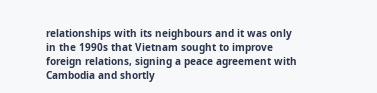relationships with its neighbours and it was only in the 1990s that Vietnam sought to improve foreign relations, signing a peace agreement with Cambodia and shortly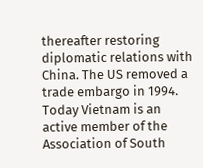thereafter restoring diplomatic relations with China. The US removed a trade embargo in 1994. Today Vietnam is an active member of the Association of South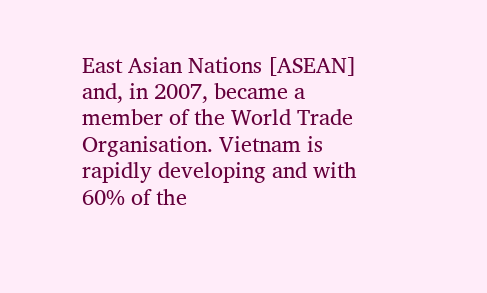East Asian Nations [ASEAN] and, in 2007, became a member of the World Trade Organisation. Vietnam is rapidly developing and with 60% of the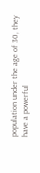population under the age of 30, they have a powerful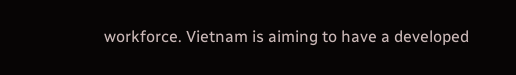workforce. Vietnam is aiming to have a developed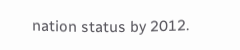nation status by 2012.